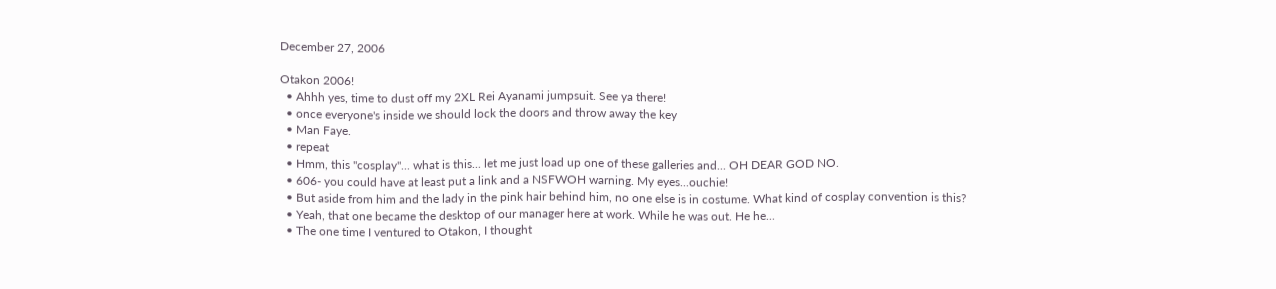December 27, 2006

Otakon 2006!
  • Ahhh yes, time to dust off my 2XL Rei Ayanami jumpsuit. See ya there!
  • once everyone's inside we should lock the doors and throw away the key
  • Man Faye.
  • repeat
  • Hmm, this "cosplay"... what is this... let me just load up one of these galleries and... OH DEAR GOD NO.
  • 606- you could have at least put a link and a NSFWOH warning. My eyes...ouchie!
  • But aside from him and the lady in the pink hair behind him, no one else is in costume. What kind of cosplay convention is this?
  • Yeah, that one became the desktop of our manager here at work. While he was out. He he...
  • The one time I ventured to Otakon, I thought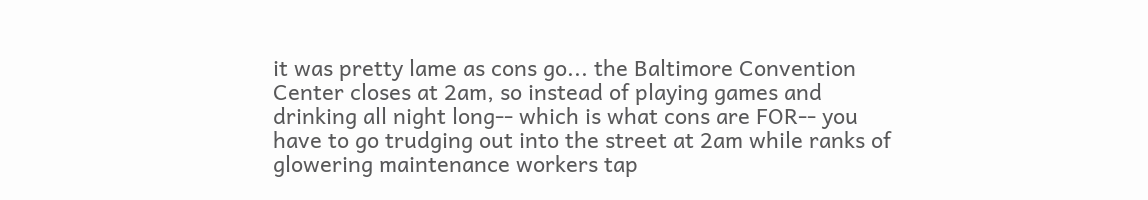it was pretty lame as cons go... the Baltimore Convention Center closes at 2am, so instead of playing games and drinking all night long-- which is what cons are FOR-- you have to go trudging out into the street at 2am while ranks of glowering maintenance workers tap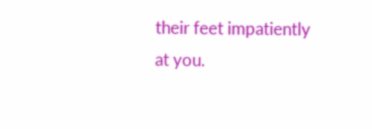their feet impatiently at you.